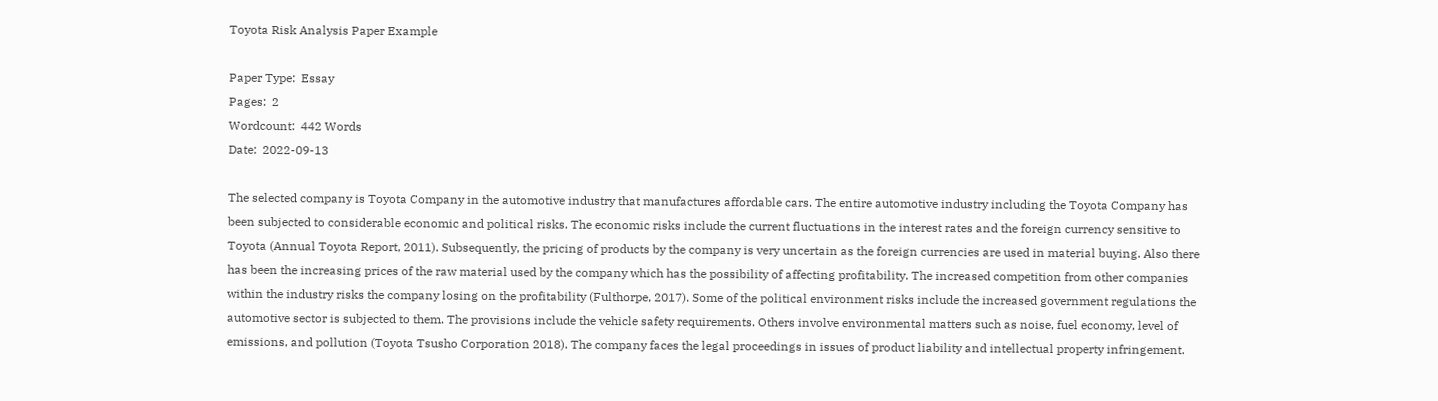Toyota Risk Analysis Paper Example

Paper Type:  Essay
Pages:  2
Wordcount:  442 Words
Date:  2022-09-13

The selected company is Toyota Company in the automotive industry that manufactures affordable cars. The entire automotive industry including the Toyota Company has been subjected to considerable economic and political risks. The economic risks include the current fluctuations in the interest rates and the foreign currency sensitive to Toyota (Annual Toyota Report, 2011). Subsequently, the pricing of products by the company is very uncertain as the foreign currencies are used in material buying. Also there has been the increasing prices of the raw material used by the company which has the possibility of affecting profitability. The increased competition from other companies within the industry risks the company losing on the profitability (Fulthorpe, 2017). Some of the political environment risks include the increased government regulations the automotive sector is subjected to them. The provisions include the vehicle safety requirements. Others involve environmental matters such as noise, fuel economy, level of emissions, and pollution (Toyota Tsusho Corporation 2018). The company faces the legal proceedings in issues of product liability and intellectual property infringement.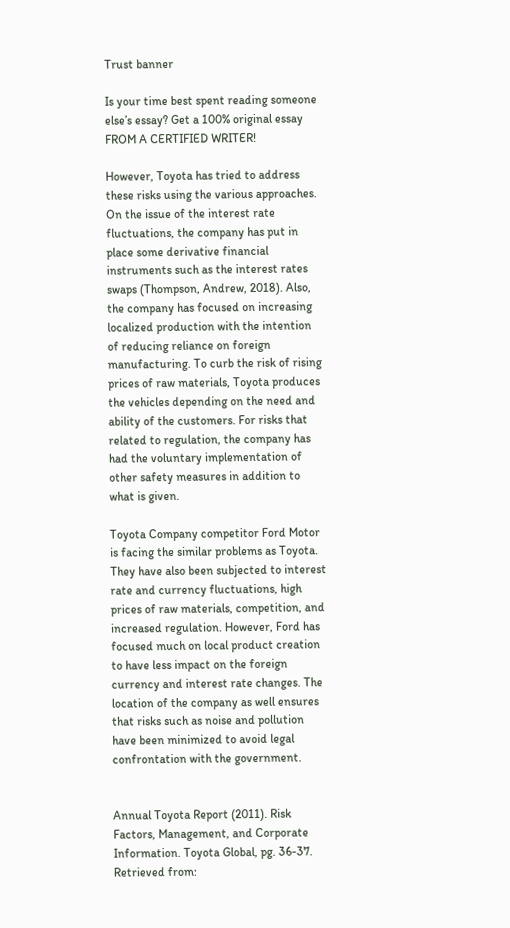Trust banner

Is your time best spent reading someone else’s essay? Get a 100% original essay FROM A CERTIFIED WRITER!

However, Toyota has tried to address these risks using the various approaches. On the issue of the interest rate fluctuations, the company has put in place some derivative financial instruments such as the interest rates swaps (Thompson, Andrew, 2018). Also, the company has focused on increasing localized production with the intention of reducing reliance on foreign manufacturing. To curb the risk of rising prices of raw materials, Toyota produces the vehicles depending on the need and ability of the customers. For risks that related to regulation, the company has had the voluntary implementation of other safety measures in addition to what is given.

Toyota Company competitor Ford Motor is facing the similar problems as Toyota. They have also been subjected to interest rate and currency fluctuations, high prices of raw materials, competition, and increased regulation. However, Ford has focused much on local product creation to have less impact on the foreign currency and interest rate changes. The location of the company as well ensures that risks such as noise and pollution have been minimized to avoid legal confrontation with the government.


Annual Toyota Report (2011). Risk Factors, Management, and Corporate Information. Toyota Global, pg. 36-37. Retrieved from: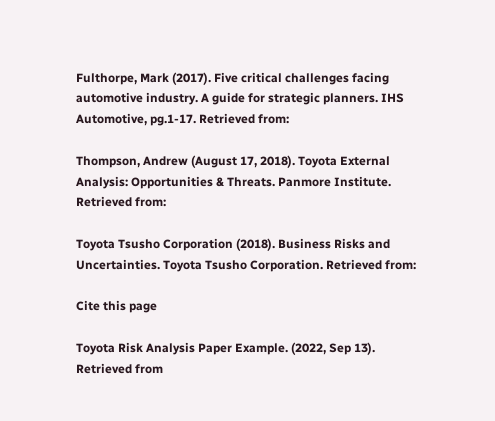Fulthorpe, Mark (2017). Five critical challenges facing automotive industry. A guide for strategic planners. IHS Automotive, pg.1-17. Retrieved from:

Thompson, Andrew (August 17, 2018). Toyota External Analysis: Opportunities & Threats. Panmore Institute. Retrieved from:

Toyota Tsusho Corporation (2018). Business Risks and Uncertainties. Toyota Tsusho Corporation. Retrieved from:

Cite this page

Toyota Risk Analysis Paper Example. (2022, Sep 13). Retrieved from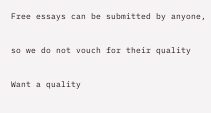Free essays can be submitted by anyone,

so we do not vouch for their quality

Want a quality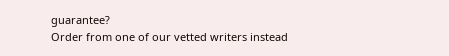guarantee?
Order from one of our vetted writers instead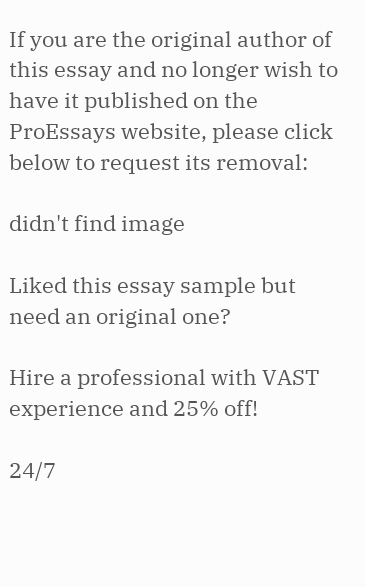If you are the original author of this essay and no longer wish to have it published on the ProEssays website, please click below to request its removal:

didn't find image

Liked this essay sample but need an original one?

Hire a professional with VAST experience and 25% off!

24/7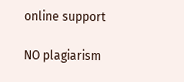online support

NO plagiarism